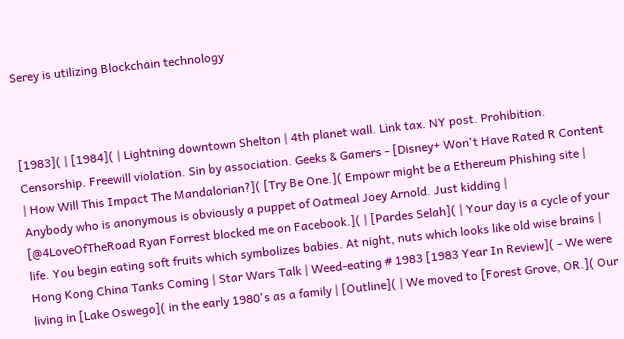Serey is utilizing Blockchain technology



[1983]( | [1984]( | Lightning downtown Shelton | 4th planet wall. Link tax. NY post. Prohibition. Censorship. Freewill violation. Sin by association. Geeks & Gamers - [Disney+ Won't Have Rated R Content | How Will This Impact The Mandalorian?]( [Try Be One.]( Empowr might be a Ethereum Phishing site | Anybody who is anonymous is obviously a puppet of Oatmeal Joey Arnold. Just kidding | [@4LoveOfTheRoad Ryan Forrest blocked me on Facebook.]( | [Pardes Selah]( | Your day is a cycle of your life. You begin eating soft fruits which symbolizes babies. At night, nuts which looks like old wise brains | Hong Kong China Tanks Coming | Star Wars Talk | Weed-eating # 1983 [1983 Year In Review]( - We were living in [Lake Oswego]( in the early 1980's as a family | [Outline]( | We moved to [Forest Grove, OR.]( Our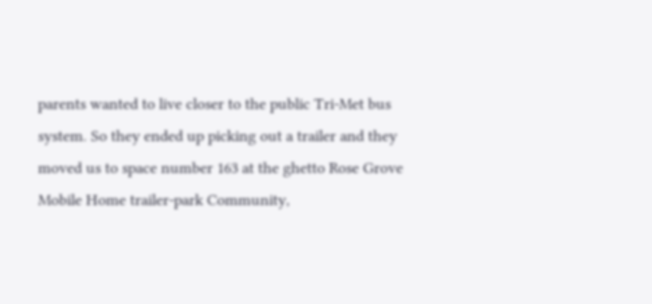parents wanted to live closer to the public Tri-Met bus system. So they ended up picking out a trailer and they moved us to space number 163 at the ghetto Rose Grove Mobile Home trailer-park Community,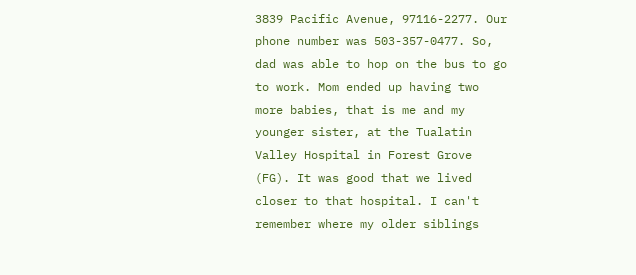3839 Pacific Avenue, 97116-2277. Our phone number was 503-357-0477. So, dad was able to hop on the bus to go to work. Mom ended up having two more babies, that is me and my younger sister, at the Tualatin Valley Hospital in Forest Grove (FG). It was good that we lived closer to that hospital. I can't remember where my older siblings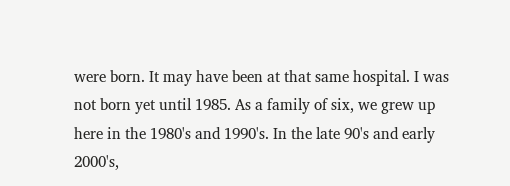were born. It may have been at that same hospital. I was not born yet until 1985. As a family of six, we grew up here in the 1980's and 1990's. In the late 90's and early 2000's,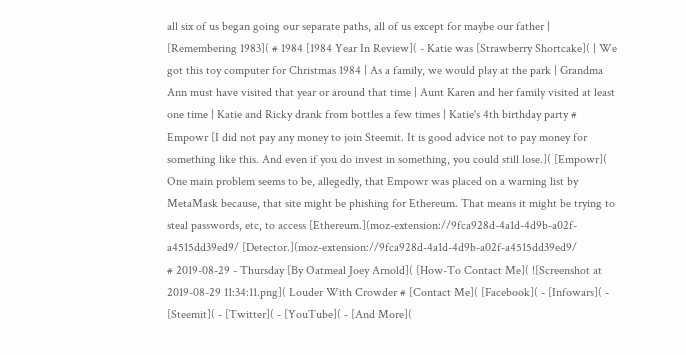all six of us began going our separate paths, all of us except for maybe our father | [Remembering 1983]( # 1984 [1984 Year In Review]( - Katie was [Strawberry Shortcake]( | We got this toy computer for Christmas 1984 | As a family, we would play at the park | Grandma Ann must have visited that year or around that time | Aunt Karen and her family visited at least one time | Katie and Ricky drank from bottles a few times | Katie's 4th birthday party # Empowr [I did not pay any money to join Steemit. It is good advice not to pay money for something like this. And even if you do invest in something, you could still lose.]( [Empowr]( One main problem seems to be, allegedly, that Empowr was placed on a warning list by MetaMask because, that site might be phishing for Ethereum. That means it might be trying to steal passwords, etc, to access [Ethereum.](moz-extension://9fca928d-4a1d-4d9b-a02f-a4515dd39ed9/ [Detector.](moz-extension://9fca928d-4a1d-4d9b-a02f-a4515dd39ed9/
# 2019-08-29 - Thursday [By Oatmeal Joey Arnold]( [How-To Contact Me]( ![Screenshot at 2019-08-29 11:34:11.png]( Louder With Crowder # [Contact Me]( [Facebook]( - [Infowars]( - [Steemit]( - [Twitter]( - [YouTube]( - [And More](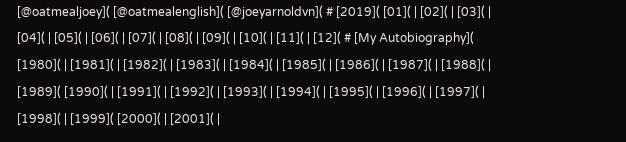[@oatmealjoey]( [@oatmealenglish]( [@joeyarnoldvn]( # [2019]( [01]( | [02]( | [03]( | [04]( | [05]( | [06]( | [07]( | [08]( | [09]( | [10]( | [11]( | [12]( # [My Autobiography]( [1980]( | [1981]( | [1982]( | [1983]( | [1984]( | [1985]( | [1986]( | [1987]( | [1988]( | [1989]( [1990]( | [1991]( | [1992]( | [1993]( | [1994]( | [1995]( | [1996]( | [1997]( | [1998]( | [1999]( [2000]( | [2001]( |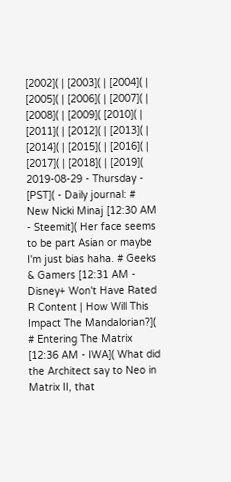[2002]( | [2003]( | [2004]( | [2005]( | [2006]( | [2007]( | [2008]( | [2009]( [2010]( | [2011]( | [2012]( | [2013]( | [2014]( | [2015]( | [2016]( | [2017]( | [2018]( | [2019](
2019-08-29 - Thursday - [PST]( - Daily journal: # New Nicki Minaj [12:30 AM - Steemit]( Her face seems to be part Asian or maybe I'm just bias haha. # Geeks & Gamers [12:31 AM - Disney+ Won't Have Rated R Content | How Will This Impact The Mandalorian?]( # Entering The Matrix [12:36 AM - IWA]( What did the Architect say to Neo in Matrix II, that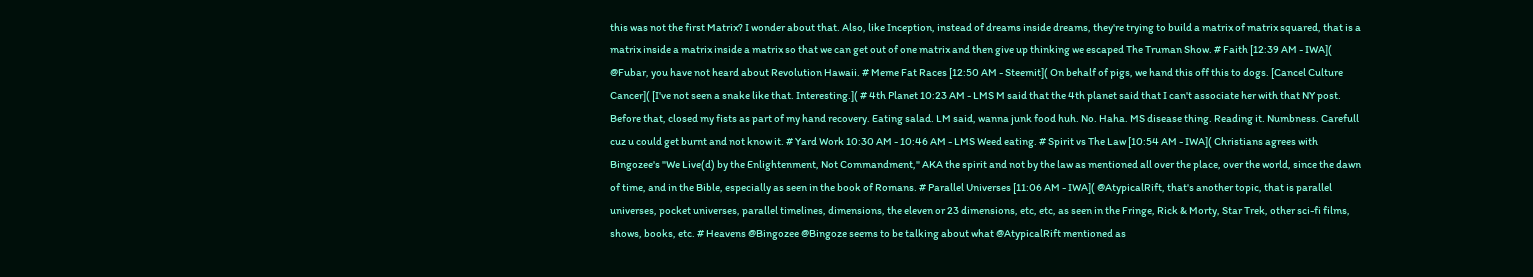this was not the first Matrix? I wonder about that. Also, like Inception, instead of dreams inside dreams, they're trying to build a matrix of matrix squared, that is a matrix inside a matrix inside a matrix so that we can get out of one matrix and then give up thinking we escaped The Truman Show. # Faith [12:39 AM - IWA]( @Fubar, you have not heard about Revolution Hawaii. # Meme Fat Races [12:50 AM - Steemit]( On behalf of pigs, we hand this off this to dogs. [Cancel Culture Cancer]( [I've not seen a snake like that. Interesting.]( # 4th Planet 10:23 AM - LMS M said that the 4th planet said that I can't associate her with that NY post. Before that, closed my fists as part of my hand recovery. Eating salad. LM said, wanna junk food huh. No. Haha. MS disease thing. Reading it. Numbness. Carefull cuz u could get burnt and not know it. # Yard Work 10:30 AM - 10:46 AM - LMS Weed eating. # Spirit vs The Law [10:54 AM - IWA]( Christians agrees with Bingozee's "We Live(d) by the Enlightenment, Not Commandment," AKA the spirit and not by the law as mentioned all over the place, over the world, since the dawn of time, and in the Bible, especially as seen in the book of Romans. # Parallel Universes [11:06 AM - IWA]( @AtypicalRift, that's another topic, that is parallel universes, pocket universes, parallel timelines, dimensions, the eleven or 23 dimensions, etc, etc, as seen in the Fringe, Rick & Morty, Star Trek, other sci-fi films, shows, books, etc. # Heavens @Bingozee @Bingoze seems to be talking about what @AtypicalRift mentioned as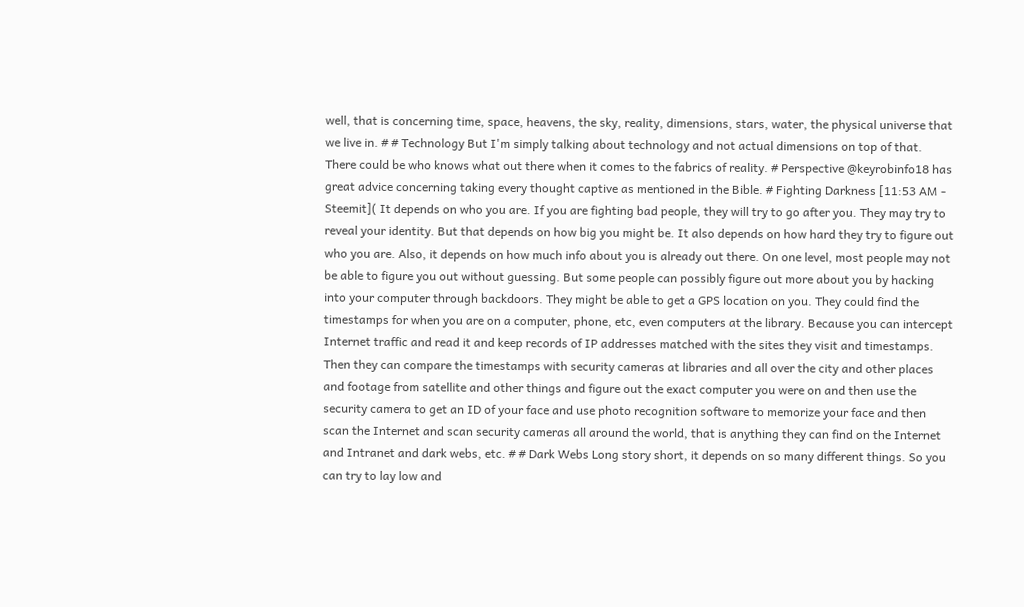well, that is concerning time, space, heavens, the sky, reality, dimensions, stars, water, the physical universe that we live in. # # Technology But I'm simply talking about technology and not actual dimensions on top of that. There could be who knows what out there when it comes to the fabrics of reality. # Perspective @keyrobinfo18 has great advice concerning taking every thought captive as mentioned in the Bible. # Fighting Darkness [11:53 AM - Steemit]( It depends on who you are. If you are fighting bad people, they will try to go after you. They may try to reveal your identity. But that depends on how big you might be. It also depends on how hard they try to figure out who you are. Also, it depends on how much info about you is already out there. On one level, most people may not be able to figure you out without guessing. But some people can possibly figure out more about you by hacking into your computer through backdoors. They might be able to get a GPS location on you. They could find the timestamps for when you are on a computer, phone, etc, even computers at the library. Because you can intercept Internet traffic and read it and keep records of IP addresses matched with the sites they visit and timestamps. Then they can compare the timestamps with security cameras at libraries and all over the city and other places and footage from satellite and other things and figure out the exact computer you were on and then use the security camera to get an ID of your face and use photo recognition software to memorize your face and then scan the Internet and scan security cameras all around the world, that is anything they can find on the Internet and Intranet and dark webs, etc. # # Dark Webs Long story short, it depends on so many different things. So you can try to lay low and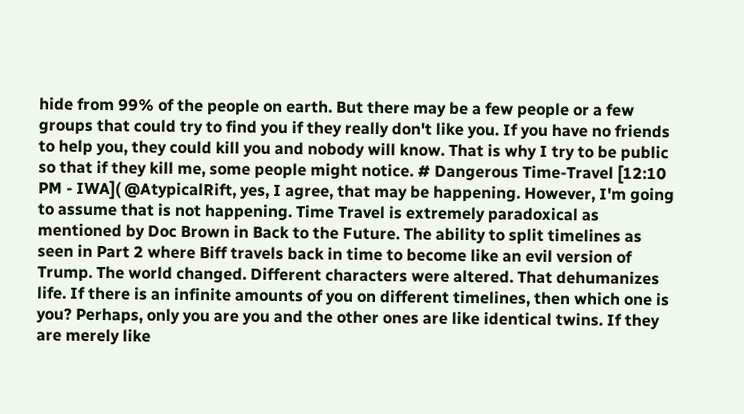hide from 99% of the people on earth. But there may be a few people or a few groups that could try to find you if they really don't like you. If you have no friends to help you, they could kill you and nobody will know. That is why I try to be public so that if they kill me, some people might notice. # Dangerous Time-Travel [12:10 PM - IWA]( @AtypicalRift, yes, I agree, that may be happening. However, I'm going to assume that is not happening. Time Travel is extremely paradoxical as mentioned by Doc Brown in Back to the Future. The ability to split timelines as seen in Part 2 where Biff travels back in time to become like an evil version of Trump. The world changed. Different characters were altered. That dehumanizes life. If there is an infinite amounts of you on different timelines, then which one is you? Perhaps, only you are you and the other ones are like identical twins. If they are merely like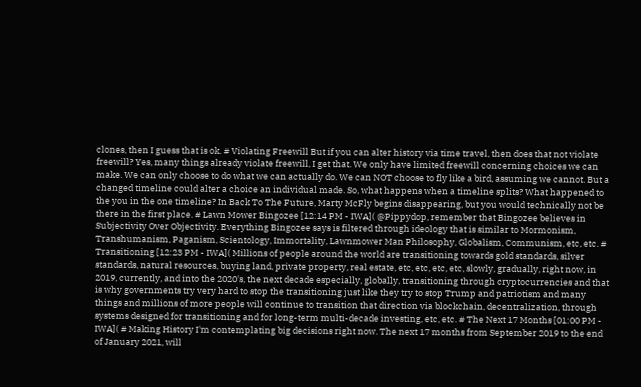clones, then I guess that is ok. # Violating Freewill But if you can alter history via time travel, then does that not violate freewill? Yes, many things already violate freewill, I get that. We only have limited freewill concerning choices we can make. We can only choose to do what we can actually do. We can NOT choose to fly like a bird, assuming we cannot. But a changed timeline could alter a choice an individual made. So, what happens when a timeline splits? What happened to the you in the one timeline? In Back To The Future, Marty McFly begins disappearing, but you would technically not be there in the first place. # Lawn Mower Bingozee [12:14 PM - IWA]( @Pippydop, remember that Bingozee believes in Subjectivity Over Objectivity. Everything Bingozee says is filtered through ideology that is similar to Mormonism, Transhumanism, Paganism, Scientology, Immortality, Lawnmower Man Philosophy, Globalism, Communism, etc, etc. # Transitioning [12:23 PM - IWA]( Millions of people around the world are transitioning towards gold standards, silver standards, natural resources, buying land, private property, real estate, etc, etc, etc, etc, slowly, gradually, right now, in 2019, currently, and into the 2020's, the next decade especially, globally, transitioning through cryptocurrencies and that is why governments try very hard to stop the transitioning just like they try to stop Trump and patriotism and many things and millions of more people will continue to transition that direction via blockchain, decentralization, through systems designed for transitioning and for long-term multi-decade investing, etc, etc. # The Next 17 Months [01:00 PM - IWA]( # Making History I'm contemplating big decisions right now. The next 17 months from September 2019 to the end of January 2021, will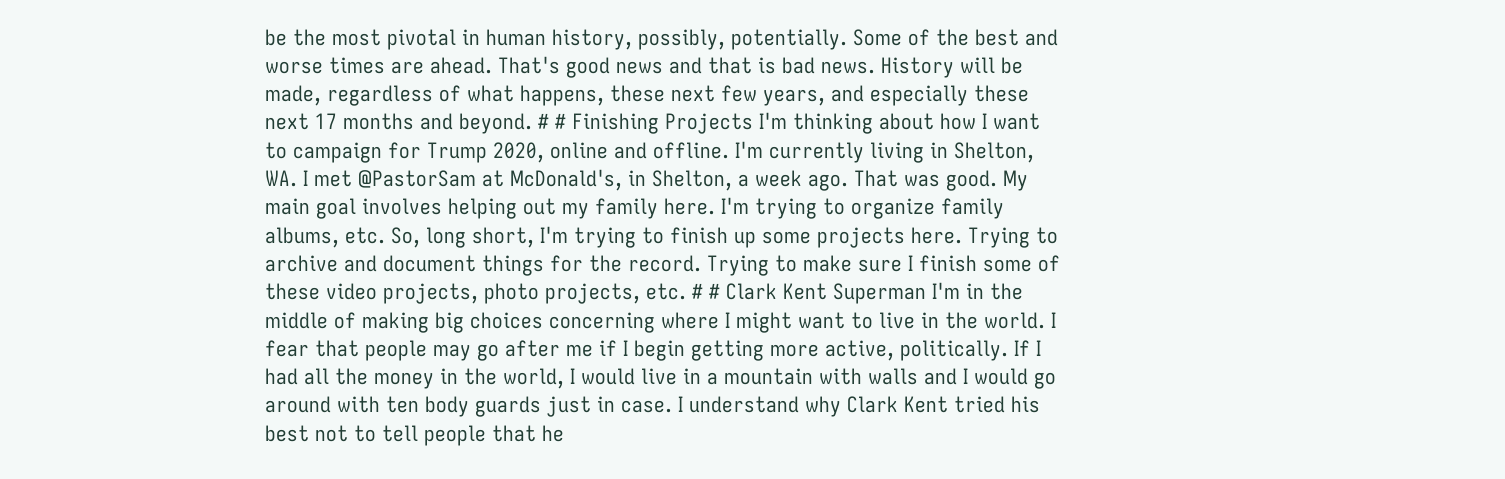be the most pivotal in human history, possibly, potentially. Some of the best and worse times are ahead. That's good news and that is bad news. History will be made, regardless of what happens, these next few years, and especially these next 17 months and beyond. # # Finishing Projects I'm thinking about how I want to campaign for Trump 2020, online and offline. I'm currently living in Shelton, WA. I met @PastorSam at McDonald's, in Shelton, a week ago. That was good. My main goal involves helping out my family here. I'm trying to organize family albums, etc. So, long short, I'm trying to finish up some projects here. Trying to archive and document things for the record. Trying to make sure I finish some of these video projects, photo projects, etc. # # Clark Kent Superman I'm in the middle of making big choices concerning where I might want to live in the world. I fear that people may go after me if I begin getting more active, politically. If I had all the money in the world, I would live in a mountain with walls and I would go around with ten body guards just in case. I understand why Clark Kent tried his best not to tell people that he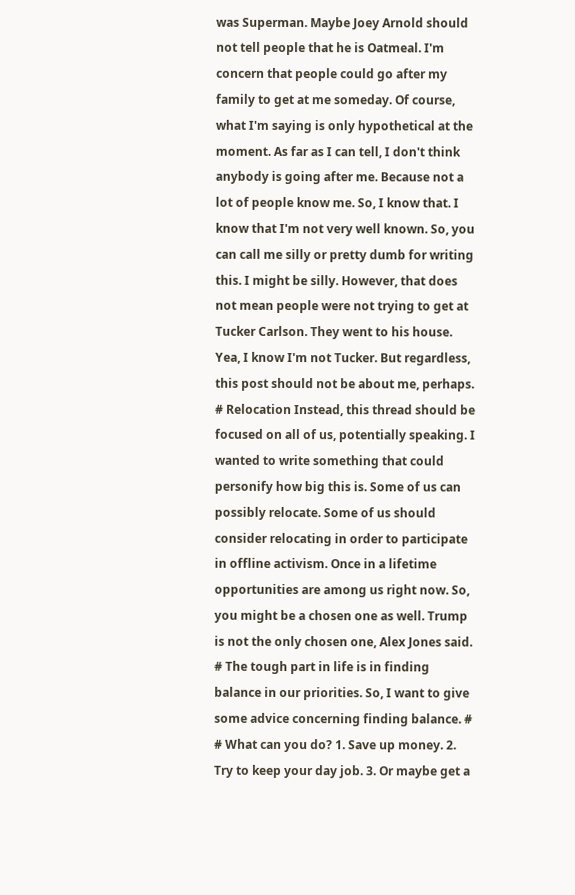was Superman. Maybe Joey Arnold should not tell people that he is Oatmeal. I'm concern that people could go after my family to get at me someday. Of course, what I'm saying is only hypothetical at the moment. As far as I can tell, I don't think anybody is going after me. Because not a lot of people know me. So, I know that. I know that I'm not very well known. So, you can call me silly or pretty dumb for writing this. I might be silly. However, that does not mean people were not trying to get at Tucker Carlson. They went to his house. Yea, I know I'm not Tucker. But regardless, this post should not be about me, perhaps. # Relocation Instead, this thread should be focused on all of us, potentially speaking. I wanted to write something that could personify how big this is. Some of us can possibly relocate. Some of us should consider relocating in order to participate in offline activism. Once in a lifetime opportunities are among us right now. So, you might be a chosen one as well. Trump is not the only chosen one, Alex Jones said. # The tough part in life is in finding balance in our priorities. So, I want to give some advice concerning finding balance. # # What can you do? 1. Save up money. 2. Try to keep your day job. 3. Or maybe get a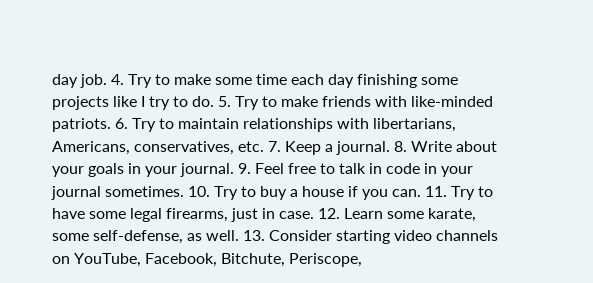day job. 4. Try to make some time each day finishing some projects like I try to do. 5. Try to make friends with like-minded patriots. 6. Try to maintain relationships with libertarians, Americans, conservatives, etc. 7. Keep a journal. 8. Write about your goals in your journal. 9. Feel free to talk in code in your journal sometimes. 10. Try to buy a house if you can. 11. Try to have some legal firearms, just in case. 12. Learn some karate, some self-defense, as well. 13. Consider starting video channels on YouTube, Facebook, Bitchute, Periscope,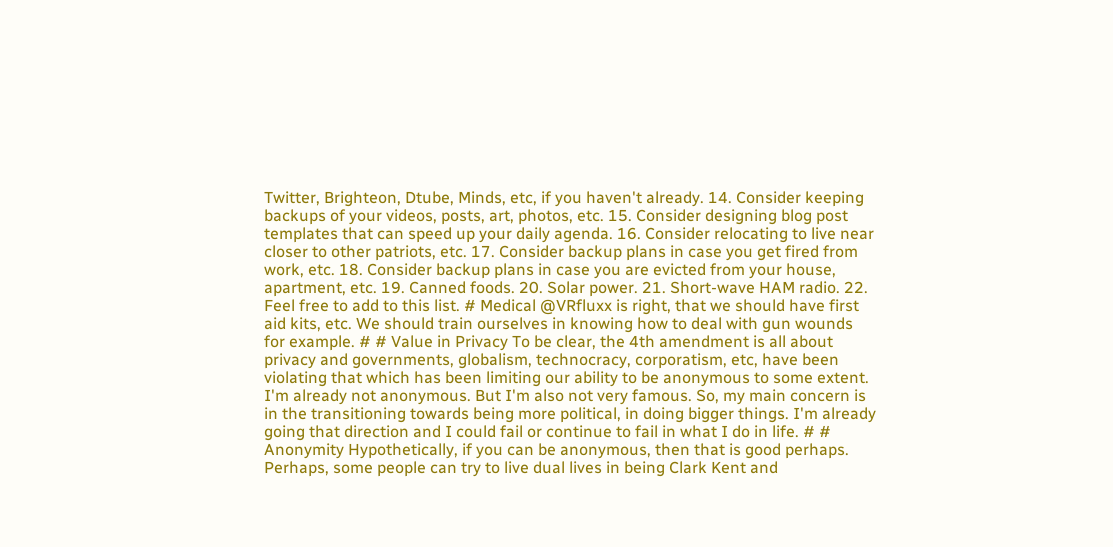Twitter, Brighteon, Dtube, Minds, etc, if you haven't already. 14. Consider keeping backups of your videos, posts, art, photos, etc. 15. Consider designing blog post templates that can speed up your daily agenda. 16. Consider relocating to live near closer to other patriots, etc. 17. Consider backup plans in case you get fired from work, etc. 18. Consider backup plans in case you are evicted from your house, apartment, etc. 19. Canned foods. 20. Solar power. 21. Short-wave HAM radio. 22. Feel free to add to this list. # Medical @VRfluxx is right, that we should have first aid kits, etc. We should train ourselves in knowing how to deal with gun wounds for example. # # Value in Privacy To be clear, the 4th amendment is all about privacy and governments, globalism, technocracy, corporatism, etc, have been violating that which has been limiting our ability to be anonymous to some extent. I'm already not anonymous. But I'm also not very famous. So, my main concern is in the transitioning towards being more political, in doing bigger things. I'm already going that direction and I could fail or continue to fail in what I do in life. # # Anonymity Hypothetically, if you can be anonymous, then that is good perhaps. Perhaps, some people can try to live dual lives in being Clark Kent and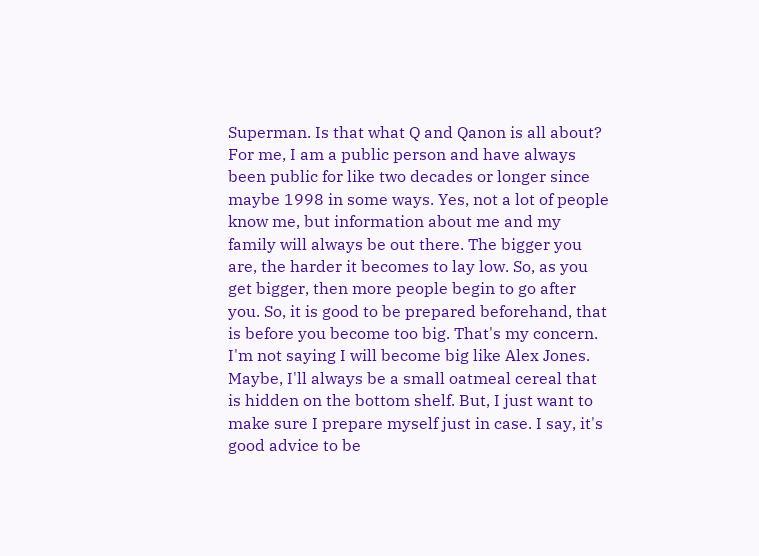Superman. Is that what Q and Qanon is all about? For me, I am a public person and have always been public for like two decades or longer since maybe 1998 in some ways. Yes, not a lot of people know me, but information about me and my family will always be out there. The bigger you are, the harder it becomes to lay low. So, as you get bigger, then more people begin to go after you. So, it is good to be prepared beforehand, that is before you become too big. That's my concern. I'm not saying I will become big like Alex Jones. Maybe, I'll always be a small oatmeal cereal that is hidden on the bottom shelf. But, I just want to make sure I prepare myself just in case. I say, it's good advice to be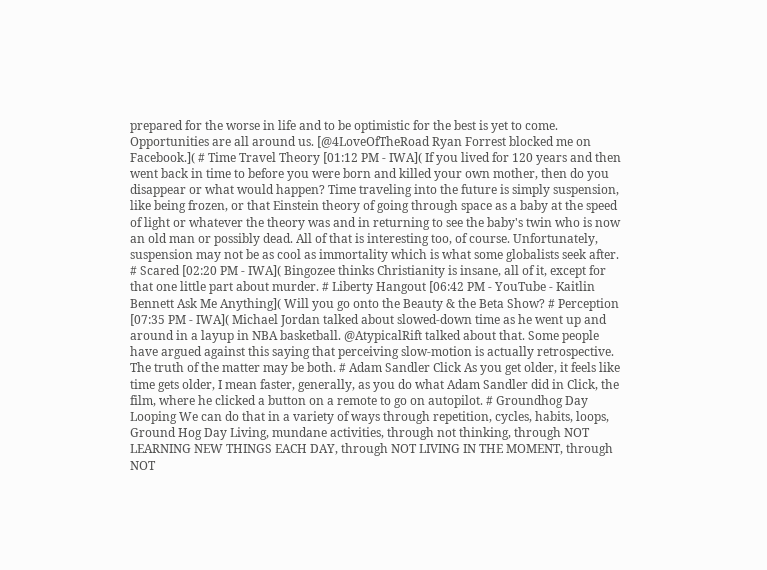prepared for the worse in life and to be optimistic for the best is yet to come. Opportunities are all around us. [@4LoveOfTheRoad Ryan Forrest blocked me on Facebook.]( # Time Travel Theory [01:12 PM - IWA]( If you lived for 120 years and then went back in time to before you were born and killed your own mother, then do you disappear or what would happen? Time traveling into the future is simply suspension, like being frozen, or that Einstein theory of going through space as a baby at the speed of light or whatever the theory was and in returning to see the baby's twin who is now an old man or possibly dead. All of that is interesting too, of course. Unfortunately, suspension may not be as cool as immortality which is what some globalists seek after. # Scared [02:20 PM - IWA]( Bingozee thinks Christianity is insane, all of it, except for that one little part about murder. # Liberty Hangout [06:42 PM - YouTube - Kaitlin Bennett Ask Me Anything]( Will you go onto the Beauty & the Beta Show? # Perception [07:35 PM - IWA]( Michael Jordan talked about slowed-down time as he went up and around in a layup in NBA basketball. @AtypicalRift talked about that. Some people have argued against this saying that perceiving slow-motion is actually retrospective. The truth of the matter may be both. # Adam Sandler Click As you get older, it feels like time gets older, I mean faster, generally, as you do what Adam Sandler did in Click, the film, where he clicked a button on a remote to go on autopilot. # Groundhog Day Looping We can do that in a variety of ways through repetition, cycles, habits, loops, Ground Hog Day Living, mundane activities, through not thinking, through NOT LEARNING NEW THINGS EACH DAY, through NOT LIVING IN THE MOMENT, through NOT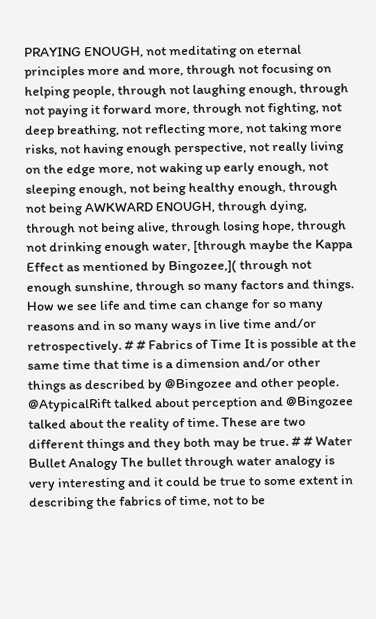PRAYING ENOUGH, not meditating on eternal principles more and more, through not focusing on helping people, through not laughing enough, through not paying it forward more, through not fighting, not deep breathing, not reflecting more, not taking more risks, not having enough perspective, not really living on the edge more, not waking up early enough, not sleeping enough, not being healthy enough, through not being AWKWARD ENOUGH, through dying, through not being alive, through losing hope, through not drinking enough water, [through maybe the Kappa Effect as mentioned by Bingozee,]( through not enough sunshine, through so many factors and things. How we see life and time can change for so many reasons and in so many ways in live time and/or retrospectively. # # Fabrics of Time It is possible at the same time that time is a dimension and/or other things as described by @Bingozee and other people. @AtypicalRift talked about perception and @Bingozee talked about the reality of time. These are two different things and they both may be true. # # Water Bullet Analogy The bullet through water analogy is very interesting and it could be true to some extent in describing the fabrics of time, not to be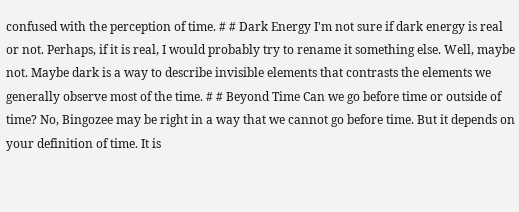confused with the perception of time. # # Dark Energy I'm not sure if dark energy is real or not. Perhaps, if it is real, I would probably try to rename it something else. Well, maybe not. Maybe dark is a way to describe invisible elements that contrasts the elements we generally observe most of the time. # # Beyond Time Can we go before time or outside of time? No, Bingozee may be right in a way that we cannot go before time. But it depends on your definition of time. It is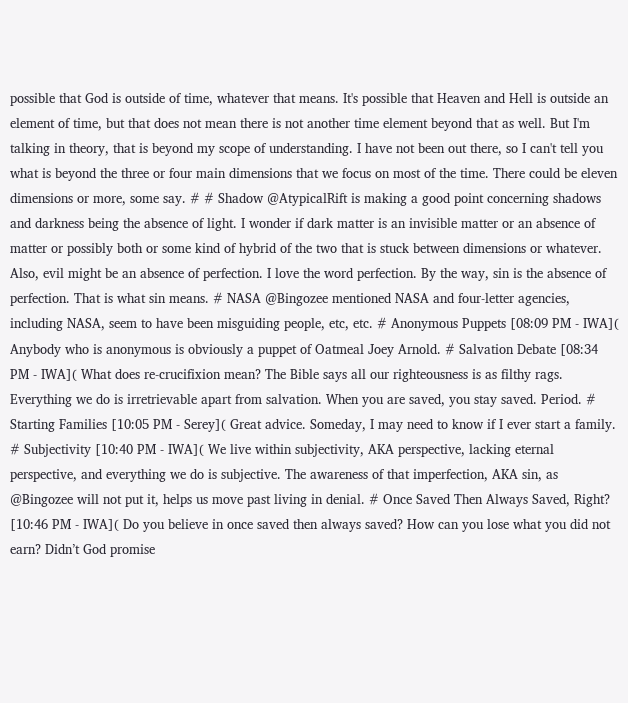possible that God is outside of time, whatever that means. It's possible that Heaven and Hell is outside an element of time, but that does not mean there is not another time element beyond that as well. But I'm talking in theory, that is beyond my scope of understanding. I have not been out there, so I can't tell you what is beyond the three or four main dimensions that we focus on most of the time. There could be eleven dimensions or more, some say. # # Shadow @AtypicalRift is making a good point concerning shadows and darkness being the absence of light. I wonder if dark matter is an invisible matter or an absence of matter or possibly both or some kind of hybrid of the two that is stuck between dimensions or whatever. Also, evil might be an absence of perfection. I love the word perfection. By the way, sin is the absence of perfection. That is what sin means. # NASA @Bingozee mentioned NASA and four-letter agencies, including NASA, seem to have been misguiding people, etc, etc. # Anonymous Puppets [08:09 PM - IWA]( Anybody who is anonymous is obviously a puppet of Oatmeal Joey Arnold. # Salvation Debate [08:34 PM - IWA]( What does re-crucifixion mean? The Bible says all our righteousness is as filthy rags. Everything we do is irretrievable apart from salvation. When you are saved, you stay saved. Period. # Starting Families [10:05 PM - Serey]( Great advice. Someday, I may need to know if I ever start a family. # Subjectivity [10:40 PM - IWA]( We live within subjectivity, AKA perspective, lacking eternal perspective, and everything we do is subjective. The awareness of that imperfection, AKA sin, as @Bingozee will not put it, helps us move past living in denial. # Once Saved Then Always Saved, Right? [10:46 PM - IWA]( Do you believe in once saved then always saved? How can you lose what you did not earn? Didn’t God promise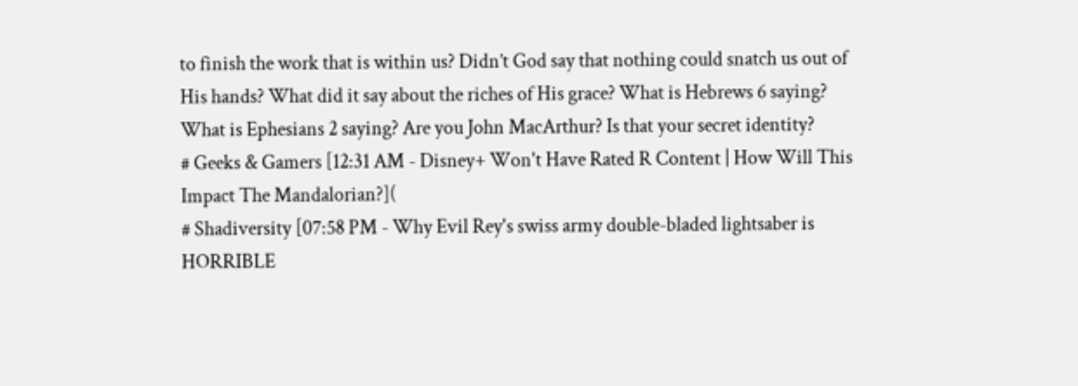to finish the work that is within us? Didn’t God say that nothing could snatch us out of His hands? What did it say about the riches of His grace? What is Hebrews 6 saying? What is Ephesians 2 saying? Are you John MacArthur? Is that your secret identity?
# Geeks & Gamers [12:31 AM - Disney+ Won't Have Rated R Content | How Will This Impact The Mandalorian?](
# Shadiversity [07:58 PM - Why Evil Rey's swiss army double-bladed lightsaber is HORRIBLE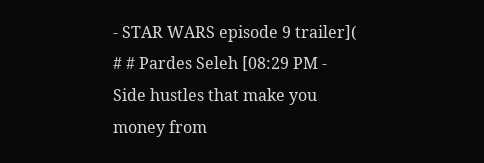- STAR WARS episode 9 trailer]( # # Pardes Seleh [08:29 PM - Side hustles that make you money from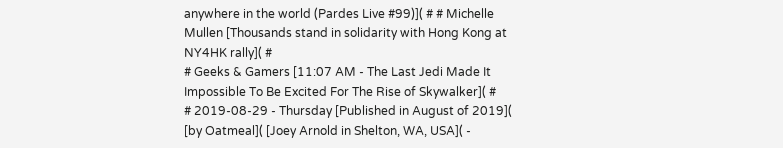anywhere in the world (Pardes Live #99)]( # # Michelle Mullen [Thousands stand in solidarity with Hong Kong at NY4HK rally]( #
# Geeks & Gamers [11:07 AM - The Last Jedi Made It Impossible To Be Excited For The Rise of Skywalker]( #
# 2019-08-29 - Thursday [Published in August of 2019]( [by Oatmeal]( [Joey Arnold in Shelton, WA, USA]( -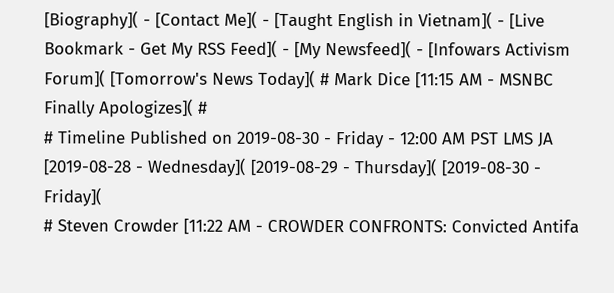[Biography]( - [Contact Me]( - [Taught English in Vietnam]( - [Live Bookmark - Get My RSS Feed]( - [My Newsfeed]( - [Infowars Activism Forum]( [Tomorrow's News Today]( # Mark Dice [11:15 AM - MSNBC Finally Apologizes]( #
# Timeline Published on 2019-08-30 - Friday - 12:00 AM PST LMS JA [2019-08-28 - Wednesday]( [2019-08-29 - Thursday]( [2019-08-30 - Friday](
# Steven Crowder [11:22 AM - CROWDER CONFRONTS: Convicted Antifa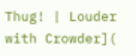Thug! | Louder with Crowder](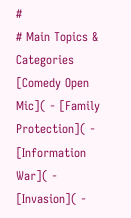#
# Main Topics & Categories [Comedy Open Mic]( - [Family Protection]( - [Information War]( - [Invasion]( -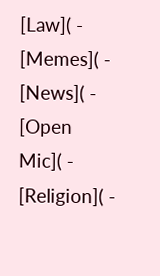[Law]( - [Memes]( - [News]( - [Open Mic]( - [Religion]( -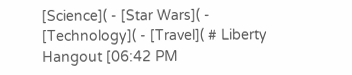[Science]( - [Star Wars]( - [Technology]( - [Travel]( # Liberty Hangout [06:42 PM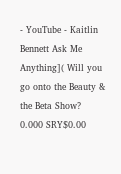- YouTube - Kaitlin Bennett Ask Me Anything]( Will you go onto the Beauty & the Beta Show?
0.000 SRY$0.00